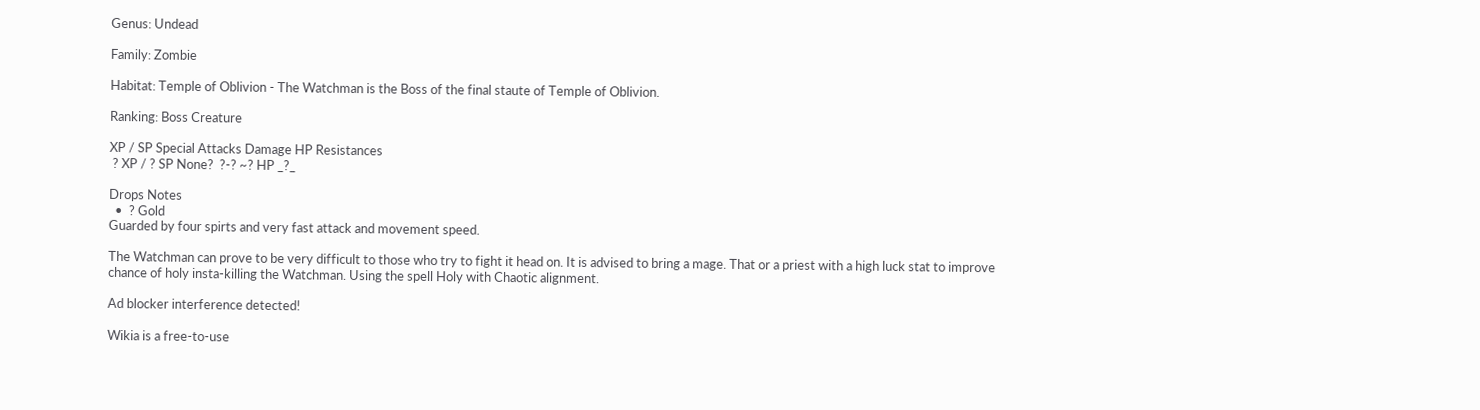Genus: Undead

Family: Zombie

Habitat: Temple of Oblivion - The Watchman is the Boss of the final staute of Temple of Oblivion.

Ranking: Boss Creature

XP / SP Special Attacks Damage HP Resistances
 ? XP / ? SP None?  ?-? ~? HP _?_

Drops Notes
  •  ? Gold
Guarded by four spirts and very fast attack and movement speed.

The Watchman can prove to be very difficult to those who try to fight it head on. It is advised to bring a mage. That or a priest with a high luck stat to improve chance of holy insta-killing the Watchman. Using the spell Holy with Chaotic alignment.

Ad blocker interference detected!

Wikia is a free-to-use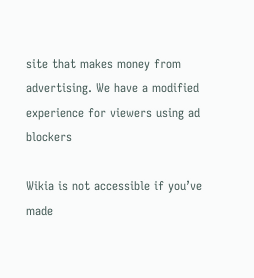site that makes money from advertising. We have a modified experience for viewers using ad blockers

Wikia is not accessible if you’ve made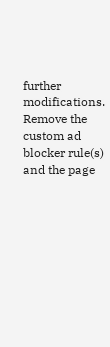further modifications. Remove the custom ad blocker rule(s) and the page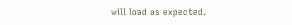will load as expected.